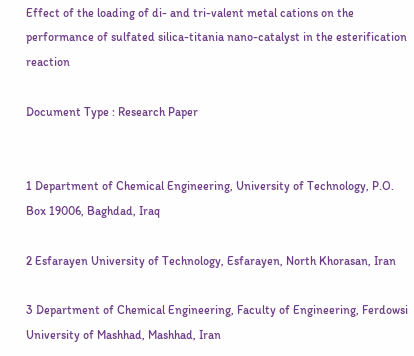Effect of the loading of di- and tri-valent metal cations on the performance of sulfated silica-titania nano-catalyst in the esterification reaction

Document Type : Research Paper


1 Department of Chemical Engineering, University of Technology, P.O. Box 19006, Baghdad, Iraq

2 Esfarayen University of Technology, Esfarayen, North Khorasan, Iran

3 Department of Chemical Engineering, Faculty of Engineering, Ferdowsi University of Mashhad, Mashhad, Iran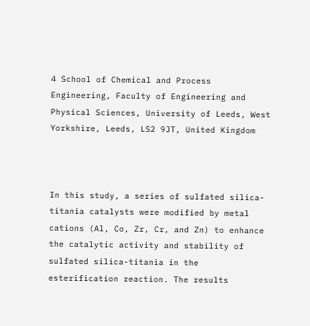4 School of Chemical and Process Engineering, Faculty of Engineering and Physical Sciences, University of Leeds, West Yorkshire, Leeds, LS2 9JT, United Kingdom



In this study, a series of sulfated silica-titania catalysts were modified by metal cations (Al, Co, Zr, Cr, and Zn) to enhance the catalytic activity and stability of sulfated silica-titania in the esterification reaction. The results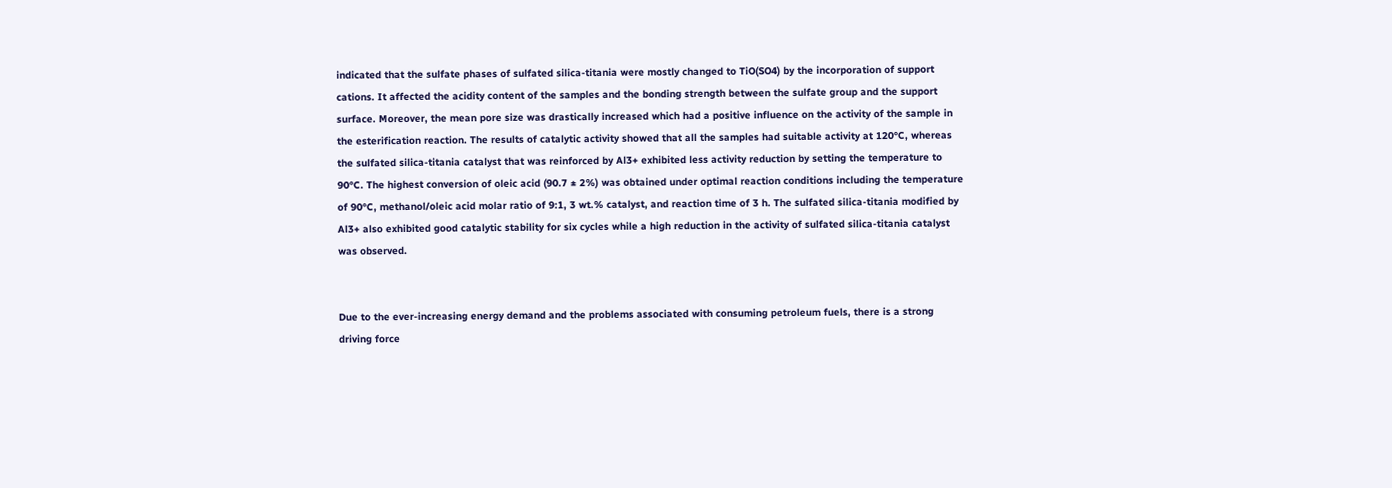indicated that the sulfate phases of sulfated silica-titania were mostly changed to TiO(SO4) by the incorporation of support cations. It affected the acidity content of the samples and the bonding strength between the sulfate group and the support surface. Moreover, the mean pore size was drastically increased which had a positive influence on the activity of the sample in the esterification reaction. The results of catalytic activity showed that all the samples had suitable activity at 120°C, whereas the sulfated silica-titania catalyst that was reinforced by Al3+ exhibited less activity reduction by setting the temperature to 90°C. The highest conversion of oleic acid (90.7 ± 2%) was obtained under optimal reaction conditions including the temperature of 90°C, methanol/oleic acid molar ratio of 9:1, 3 wt.% catalyst, and reaction time of 3 h. The sulfated silica-titania modified by Al3+ also exhibited good catalytic stability for six cycles while a high reduction in the activity of sulfated silica-titania catalyst was observed.


Due to the ever-increasing energy demand and the problems associated with consuming petroleum fuels, there is a strong driving force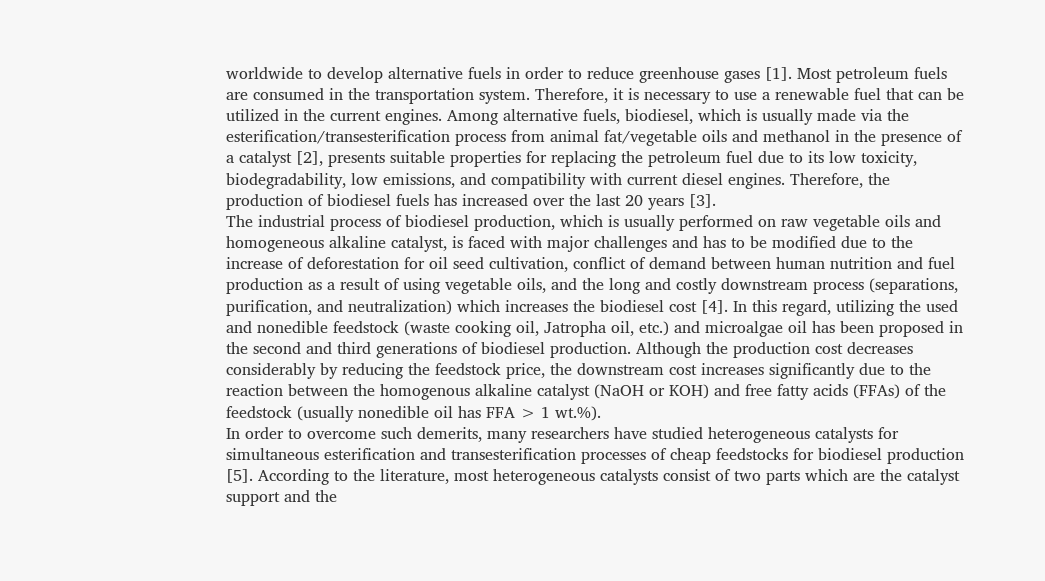worldwide to develop alternative fuels in order to reduce greenhouse gases [1]. Most petroleum fuels are consumed in the transportation system. Therefore, it is necessary to use a renewable fuel that can be utilized in the current engines. Among alternative fuels, biodiesel, which is usually made via the esterification/transesterification process from animal fat/vegetable oils and methanol in the presence of a catalyst [2], presents suitable properties for replacing the petroleum fuel due to its low toxicity, biodegradability, low emissions, and compatibility with current diesel engines. Therefore, the production of biodiesel fuels has increased over the last 20 years [3].
The industrial process of biodiesel production, which is usually performed on raw vegetable oils and homogeneous alkaline catalyst, is faced with major challenges and has to be modified due to the increase of deforestation for oil seed cultivation, conflict of demand between human nutrition and fuel production as a result of using vegetable oils, and the long and costly downstream process (separations, purification, and neutralization) which increases the biodiesel cost [4]. In this regard, utilizing the used and nonedible feedstock (waste cooking oil, Jatropha oil, etc.) and microalgae oil has been proposed in the second and third generations of biodiesel production. Although the production cost decreases considerably by reducing the feedstock price, the downstream cost increases significantly due to the reaction between the homogenous alkaline catalyst (NaOH or KOH) and free fatty acids (FFAs) of the feedstock (usually nonedible oil has FFA > 1 wt.%).
In order to overcome such demerits, many researchers have studied heterogeneous catalysts for simultaneous esterification and transesterification processes of cheap feedstocks for biodiesel production [5]. According to the literature, most heterogeneous catalysts consist of two parts which are the catalyst support and the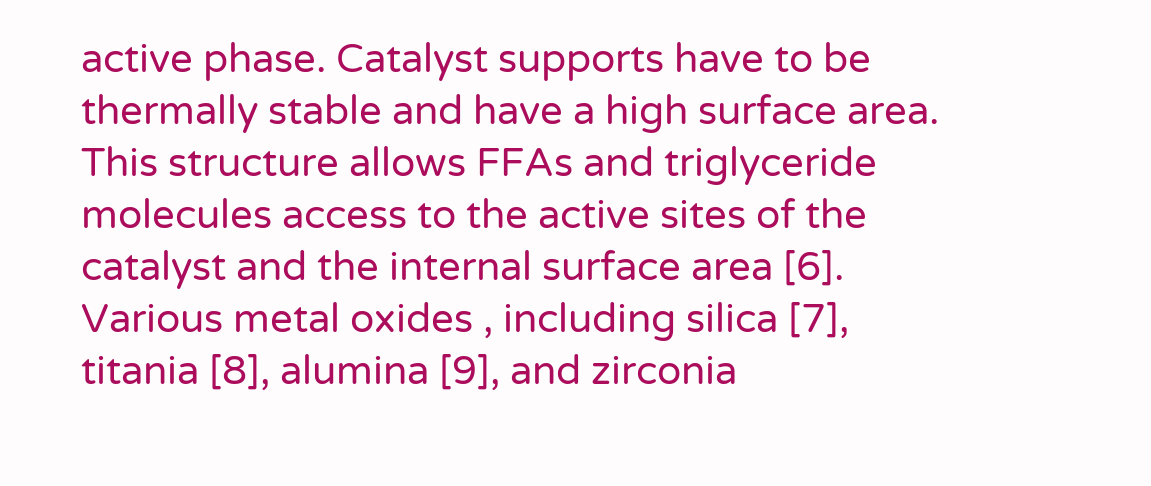active phase. Catalyst supports have to be thermally stable and have a high surface area. This structure allows FFAs and triglyceride molecules access to the active sites of the catalyst and the internal surface area [6]. Various metal oxides , including silica [7], titania [8], alumina [9], and zirconia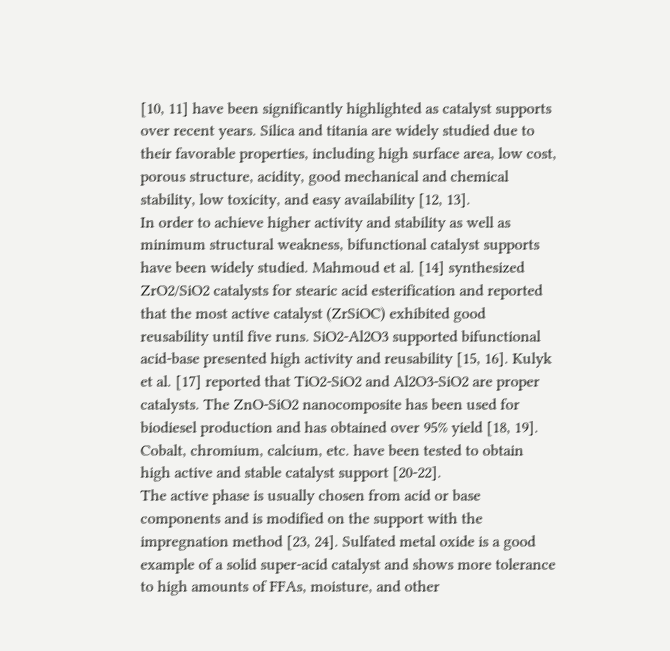[10, 11] have been significantly highlighted as catalyst supports over recent years. Silica and titania are widely studied due to their favorable properties, including high surface area, low cost, porous structure, acidity, good mechanical and chemical stability, low toxicity, and easy availability [12, 13].
In order to achieve higher activity and stability as well as minimum structural weakness, bifunctional catalyst supports have been widely studied. Mahmoud et al. [14] synthesized ZrO2/SiO2 catalysts for stearic acid esterification and reported that the most active catalyst (ZrSiOC) exhibited good reusability until five runs. SiO2-Al2O3 supported bifunctional acid-base presented high activity and reusability [15, 16]. Kulyk et al. [17] reported that TiO2-SiO2 and Al2O3-SiO2 are proper catalysts. The ZnO-SiO2 nanocomposite has been used for biodiesel production and has obtained over 95% yield [18, 19]. Cobalt, chromium, calcium, etc. have been tested to obtain high active and stable catalyst support [20-22].
The active phase is usually chosen from acid or base components and is modified on the support with the impregnation method [23, 24]. Sulfated metal oxide is a good example of a solid super-acid catalyst and shows more tolerance to high amounts of FFAs, moisture, and other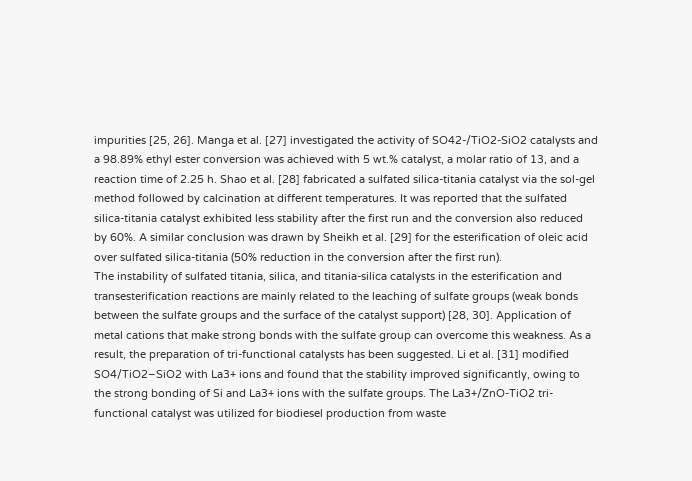impurities [25, 26]. Manga et al. [27] investigated the activity of SO42-/TiO2-SiO2 catalysts and a 98.89% ethyl ester conversion was achieved with 5 wt.% catalyst, a molar ratio of 13, and a reaction time of 2.25 h. Shao et al. [28] fabricated a sulfated silica-titania catalyst via the sol-gel method followed by calcination at different temperatures. It was reported that the sulfated silica-titania catalyst exhibited less stability after the first run and the conversion also reduced by 60%. A similar conclusion was drawn by Sheikh et al. [29] for the esterification of oleic acid over sulfated silica-titania (50% reduction in the conversion after the first run).
The instability of sulfated titania, silica, and titania-silica catalysts in the esterification and transesterification reactions are mainly related to the leaching of sulfate groups (weak bonds between the sulfate groups and the surface of the catalyst support) [28, 30]. Application of metal cations that make strong bonds with the sulfate group can overcome this weakness. As a result, the preparation of tri-functional catalysts has been suggested. Li et al. [31] modified SO4/TiO2–SiO2 with La3+ ions and found that the stability improved significantly, owing to the strong bonding of Si and La3+ ions with the sulfate groups. The La3+/ZnO-TiO2 tri-functional catalyst was utilized for biodiesel production from waste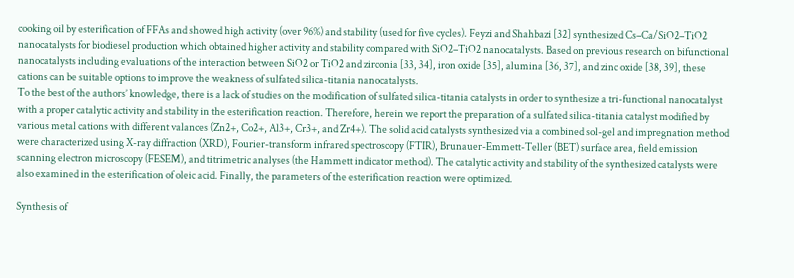cooking oil by esterification of FFAs and showed high activity (over 96%) and stability (used for five cycles). Feyzi and Shahbazi [32] synthesized Cs–Ca/SiO2–TiO2 nanocatalysts for biodiesel production which obtained higher activity and stability compared with SiO2–TiO2 nanocatalysts. Based on previous research on bifunctional nanocatalysts including evaluations of the interaction between SiO2 or TiO2 and zirconia [33, 34], iron oxide [35], alumina [36, 37], and zinc oxide [38, 39], these cations can be suitable options to improve the weakness of sulfated silica-titania nanocatalysts.
To the best of the authors’ knowledge, there is a lack of studies on the modification of sulfated silica-titania catalysts in order to synthesize a tri-functional nanocatalyst with a proper catalytic activity and stability in the esterification reaction. Therefore, herein we report the preparation of a sulfated silica-titania catalyst modified by various metal cations with different valances (Zn2+, Co2+, Al3+, Cr3+, and Zr4+). The solid acid catalysts synthesized via a combined sol-gel and impregnation method were characterized using X-ray diffraction (XRD), Fourier-transform infrared spectroscopy (FTIR), Brunauer-Emmett-Teller (BET) surface area, field emission scanning electron microscopy (FESEM), and titrimetric analyses (the Hammett indicator method). The catalytic activity and stability of the synthesized catalysts were also examined in the esterification of oleic acid. Finally, the parameters of the esterification reaction were optimized.

Synthesis of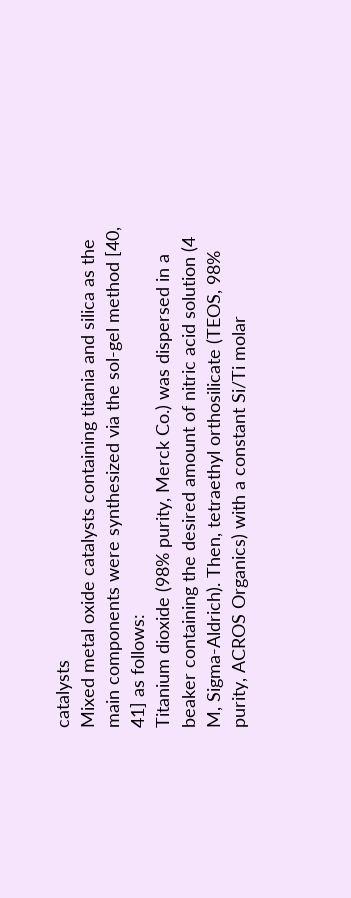catalysts
Mixed metal oxide catalysts containing titania and silica as the main components were synthesized via the sol-gel method [40, 41] as follows:
Titanium dioxide (98% purity, Merck Co.) was dispersed in a beaker containing the desired amount of nitric acid solution (4 M, Sigma-Aldrich). Then, tetraethyl orthosilicate (TEOS, 98% purity, ACROS Organics) with a constant Si/Ti molar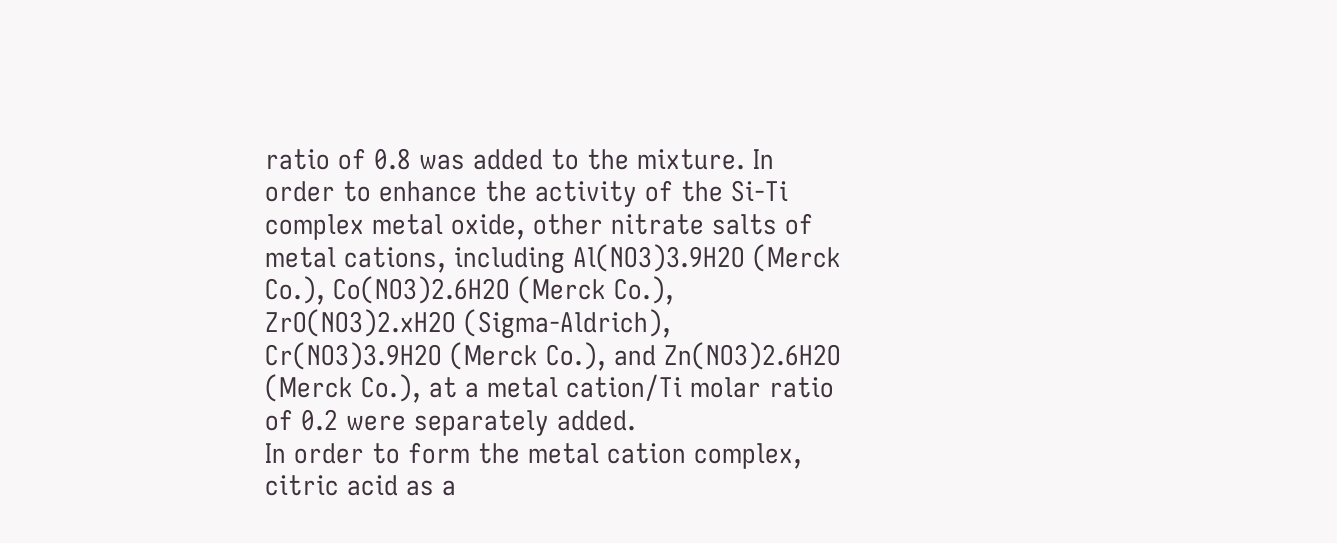ratio of 0.8 was added to the mixture. In order to enhance the activity of the Si-Ti complex metal oxide, other nitrate salts of metal cations, including Al(NO3)3.9H2O (Merck Co.), Co(NO3)2.6H2O (Merck Co.), ZrO(NO3)2.xH2O (Sigma-Aldrich), Cr(NO3)3.9H2O (Merck Co.), and Zn(NO3)2.6H2O (Merck Co.), at a metal cation/Ti molar ratio of 0.2 were separately added.
In order to form the metal cation complex, citric acid as a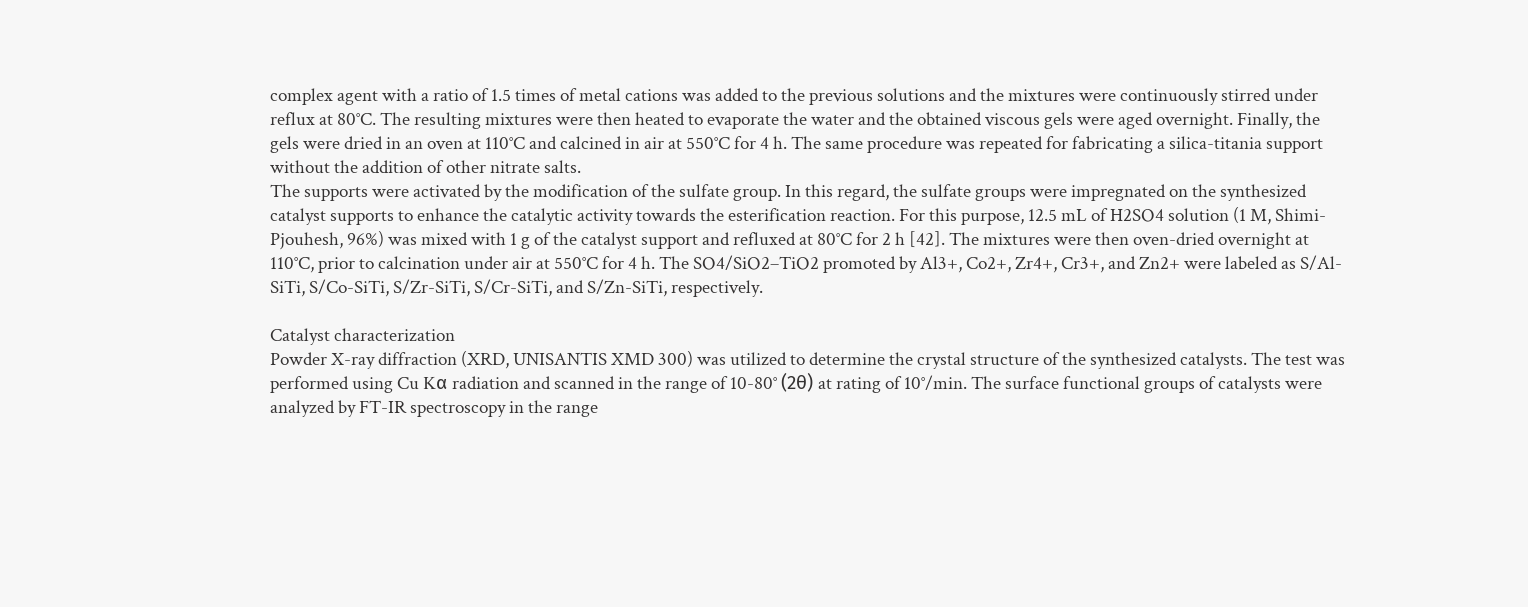complex agent with a ratio of 1.5 times of metal cations was added to the previous solutions and the mixtures were continuously stirred under reflux at 80°C. The resulting mixtures were then heated to evaporate the water and the obtained viscous gels were aged overnight. Finally, the gels were dried in an oven at 110°C and calcined in air at 550°C for 4 h. The same procedure was repeated for fabricating a silica-titania support without the addition of other nitrate salts.
The supports were activated by the modification of the sulfate group. In this regard, the sulfate groups were impregnated on the synthesized catalyst supports to enhance the catalytic activity towards the esterification reaction. For this purpose, 12.5 mL of H2SO4 solution (1 M, Shimi-Pjouhesh, 96%) was mixed with 1 g of the catalyst support and refluxed at 80°C for 2 h [42]. The mixtures were then oven-dried overnight at 110°C, prior to calcination under air at 550°C for 4 h. The SO4/SiO2–TiO2 promoted by Al3+, Co2+, Zr4+, Cr3+, and Zn2+ were labeled as S/Al-SiTi, S/Co-SiTi, S/Zr-SiTi, S/Cr-SiTi, and S/Zn-SiTi, respectively.

Catalyst characterization
Powder X-ray diffraction (XRD, UNISANTIS XMD 300) was utilized to determine the crystal structure of the synthesized catalysts. The test was performed using Cu Kα radiation and scanned in the range of 10-80° (2θ) at rating of 10°/min. The surface functional groups of catalysts were analyzed by FT-IR spectroscopy in the range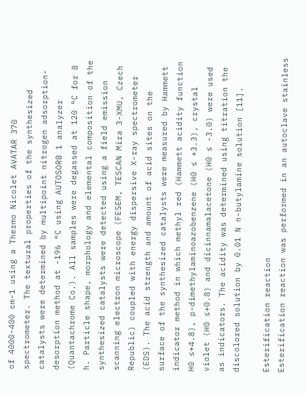of 4000-400 cm-1 using a Thermo Nicolet AVATAR 370 spectrometer. The textural properties of the synthesized catalysts were determined by multipoint nitrogen adsorption-desorption method at -196 °C using AUTOSORB 1 analyzer (Quantachrome Co.). All samples were degassed at 120 °C for 8 h. Particle shape, morphology and elemental composition of the synthesized catalysts were detected using a field emission scanning electron microscope (FESEM, TESCAN Mira 3-XMU, Czech Republic) coupled with energy dispersive X-ray spectrometer (EDS). The acid strength and amount of acid sites on the surface of the synthesized catalysts were measured by Hammett indicator method in which methyl red (Hammett acidity function H0 ≤+4.8), p-dimethylaminoazobenzene (H0 ≤ +3.3), crystal violet (H0 ≤+0.8) and dicinnamalacetone (H0 ≤ -3.0) were used as indicators. The acidity was determined using titration the discolored solution by 0.01 N n-butylamine solution [11].

Esterification reaction
Esterification reaction was performed in an autoclave stainless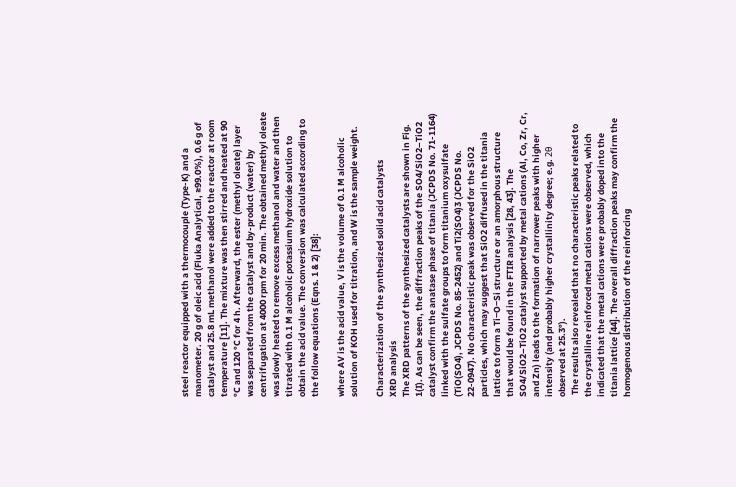steel reactor equipped with a thermocouple (Type-K) and a manometer. 20 g of oleic acid (Fluka Analytical, ≥99.0%), 0.6 g of catalyst and 25.8 mL methanol were added to the reactor at room temperature [11]. The mixture was then stirred and heated at 90 °C and 120 °C for 4 h. Afterward, the ester (methyl oleate) layer was separated from the catalyst and by-product (water) by centrifugation at 4000 rpm for 20 min. The obtained methyl oleate was slowly heated to remove excess methanol and water and then titrated with 0.1 M alcoholic potassium hydroxide solution to obtain the acid value. The conversion was calculated according to the follow equations (Eqns. 1 & 2) [38]:

where AV is the acid value, V is the volume of 0.1 M alcoholic solution of KOH used for titration, and W is the sample weight.

Characterization of the synthesized solid acid catalysts
XRD analysis
The XRD patterns of the synthesized catalysts are shown in Fig. 1(I). As can be seen, the diffraction peaks of the SO4/SiO2–TiO2 catalyst confirm the anatase phase of titania (JCPDS No. 71-1164) linked with the sulfate groups to form titanium oxysulfate (TiO(SO4), JCPDS No. 85-2452) and Ti2(SO4)3 (JCPDS No. 22-0947). No characteristic peak was observed for the SiO2 particles, which may suggest that SiO2 diffused in the titania lattice to form a Ti‒O‒Si structure or an amorphous structure that would be found in the FTIR analysis [28, 43]. The SO4/SiO2–TiO2 catalyst supported by metal cations (Al, Co, Zr, Cr, and Zn) leads to the formation of narrower peaks with higher intensity (and probably higher crystallinity degree; e.g. 2θ observed at 25.3°).
 The results also revealed that no characteristic peaks related to the crystalline reinforced metal cations were observed, which indicated that the metal cations were probably doped into the titania lattice [44]. The overall diffraction peaks may confirm the homogenous distribution of the reinforcing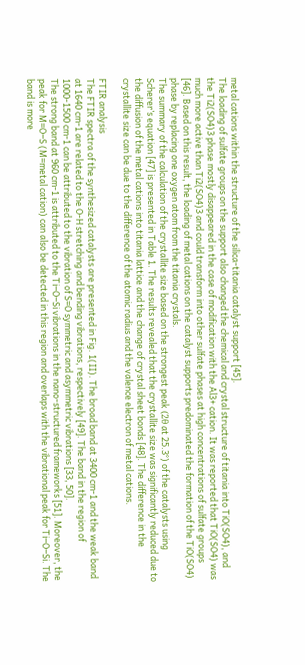metal cations within the structure of the silica-titania catalyst support [45].
The loading of sulfate groups on the support also changed the chemical and crystal structure of titania into TiO(SO4), and the Ti2(SO4)3 phase mostly disappeared in the case of modification with the Al3+ cation. It was reported that TiO(SO4) was much more active than Ti2(SO4)3 and could transform into other sulfate phases at high concentrations of sulfate groups [46]. Based on this result, the loading of metal cations on the catalyst supports predominated the formation of the TiO(SO4) phase by replacing one oxygen atom from the titania crystals.
The summary of the calculation of the crystallite size based on the strongest peak (2θ at 25.3°) of the catalysts using Scherer’s equation [47] is presented in Table 1. The results revealed that the crystallite size was significantly reduced due to the diffusion of the metal cations into titania lattice and the change of crystal sheet bonds [48]. The difference in the crystallite size can be due to the difference of the atomic radius and the valence electron of metal cations.

FTIR analysis
The FTIR spectra of the synthesized catalysts are presented in Fig. 1(II). The broad band at 3400 cm-1 and the weak band at 1640 cm-1 are related to the O-H stretching and bending vibrations, respectively [49]. The band in the region of 1000-1500 cm-1 can be attributed to the vibration of S=O symmetric and asymmetric vibrations [33, 50].
The strong band at 960 cm-1 is attributed to the Ti‒O‒Si vibrations in the nano-structured frameworks [51]. Moreover, the peak for M=O‒S (M=metal cation) can also be detected in this region and overlaps with the vibrational peak for Ti‒O‒Si. The band is more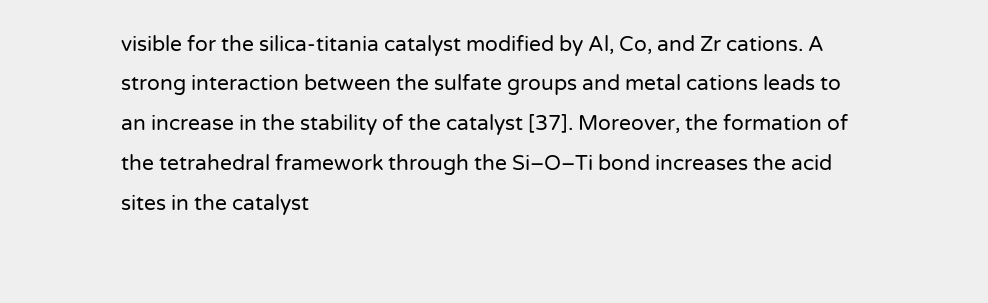visible for the silica-titania catalyst modified by Al, Co, and Zr cations. A strong interaction between the sulfate groups and metal cations leads to an increase in the stability of the catalyst [37]. Moreover, the formation of the tetrahedral framework through the Si‒O‒Ti bond increases the acid sites in the catalyst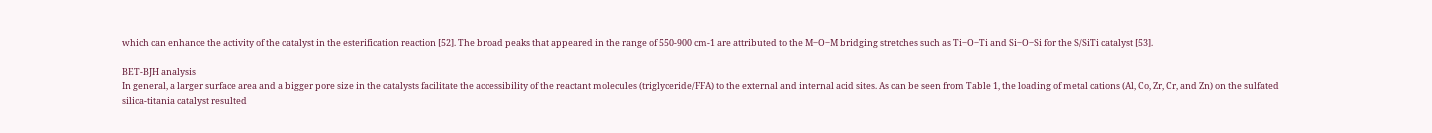which can enhance the activity of the catalyst in the esterification reaction [52]. The broad peaks that appeared in the range of 550-900 cm-1 are attributed to the M‒O‒M bridging stretches such as Ti‒O‒Ti and Si‒O‒Si for the S/SiTi catalyst [53].

BET-BJH analysis
In general, a larger surface area and a bigger pore size in the catalysts facilitate the accessibility of the reactant molecules (triglyceride/FFA) to the external and internal acid sites. As can be seen from Table 1, the loading of metal cations (Al, Co, Zr, Cr, and Zn) on the sulfated silica-titania catalyst resulted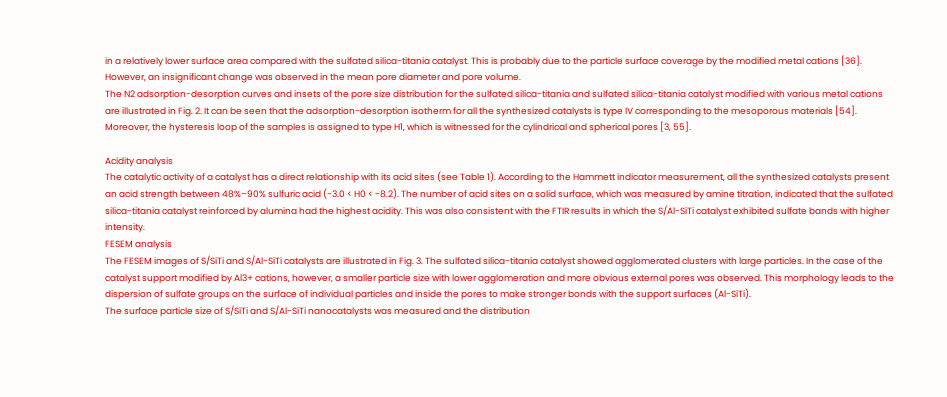in a relatively lower surface area compared with the sulfated silica-titania catalyst. This is probably due to the particle surface coverage by the modified metal cations [36]. However, an insignificant change was observed in the mean pore diameter and pore volume.
The N2 adsorption-desorption curves and insets of the pore size distribution for the sulfated silica-titania and sulfated silica-titania catalyst modified with various metal cations are illustrated in Fig. 2. It can be seen that the adsorption-desorption isotherm for all the synthesized catalysts is type IV corresponding to the mesoporous materials [54]. Moreover, the hysteresis loop of the samples is assigned to type H1, which is witnessed for the cylindrical and spherical pores [3, 55].

Acidity analysis
The catalytic activity of a catalyst has a direct relationship with its acid sites (see Table 1). According to the Hammett indicator measurement, all the synthesized catalysts present an acid strength between 48%–90% sulfuric acid (-3.0 < H0 < -8.2). The number of acid sites on a solid surface, which was measured by amine titration, indicated that the sulfated silica-titania catalyst reinforced by alumina had the highest acidity. This was also consistent with the FTIR results in which the S/Al-SiTi catalyst exhibited sulfate bands with higher intensity.
FESEM analysis
The FESEM images of S/SiTi and S/Al-SiTi catalysts are illustrated in Fig. 3. The sulfated silica-titania catalyst showed agglomerated clusters with large particles. In the case of the catalyst support modified by Al3+ cations, however, a smaller particle size with lower agglomeration and more obvious external pores was observed. This morphology leads to the dispersion of sulfate groups on the surface of individual particles and inside the pores to make stronger bonds with the support surfaces (Al-SiTi).
The surface particle size of S/SiTi and S/Al-SiTi nanocatalysts was measured and the distribution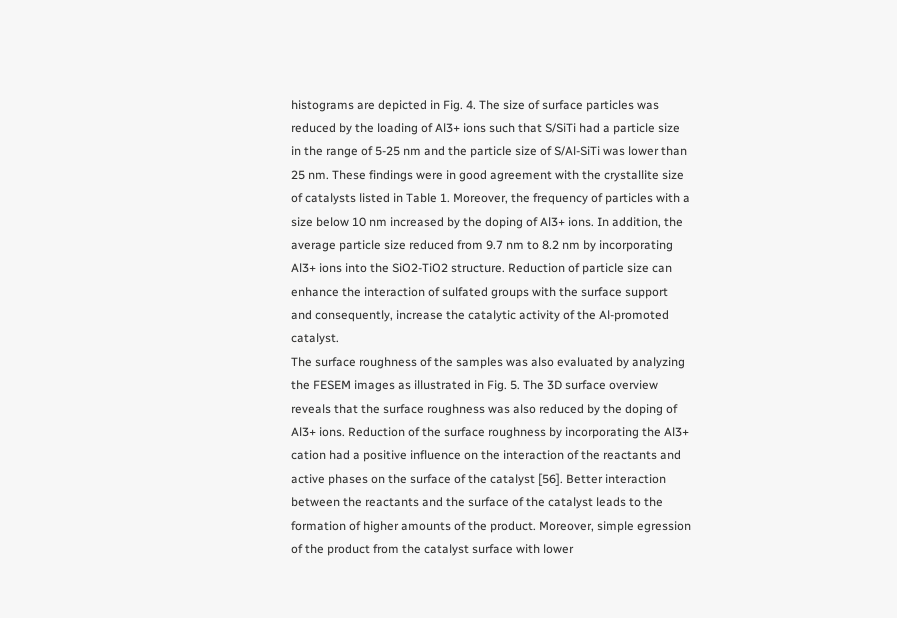histograms are depicted in Fig. 4. The size of surface particles was reduced by the loading of Al3+ ions such that S/SiTi had a particle size in the range of 5-25 nm and the particle size of S/Al-SiTi was lower than 25 nm. These findings were in good agreement with the crystallite size of catalysts listed in Table 1. Moreover, the frequency of particles with a size below 10 nm increased by the doping of Al3+ ions. In addition, the average particle size reduced from 9.7 nm to 8.2 nm by incorporating Al3+ ions into the SiO2-TiO2 structure. Reduction of particle size can enhance the interaction of sulfated groups with the surface support and consequently, increase the catalytic activity of the Al-promoted catalyst.
The surface roughness of the samples was also evaluated by analyzing the FESEM images as illustrated in Fig. 5. The 3D surface overview reveals that the surface roughness was also reduced by the doping of Al3+ ions. Reduction of the surface roughness by incorporating the Al3+ cation had a positive influence on the interaction of the reactants and active phases on the surface of the catalyst [56]. Better interaction between the reactants and the surface of the catalyst leads to the formation of higher amounts of the product. Moreover, simple egression of the product from the catalyst surface with lower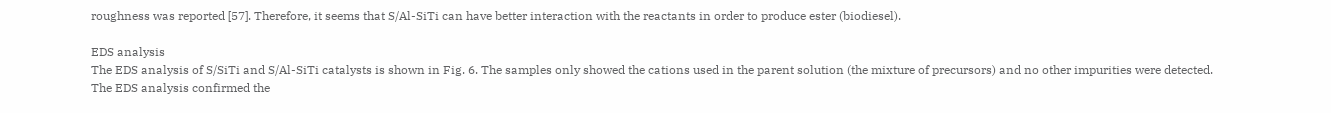roughness was reported [57]. Therefore, it seems that S/Al-SiTi can have better interaction with the reactants in order to produce ester (biodiesel).

EDS analysis
The EDS analysis of S/SiTi and S/Al-SiTi catalysts is shown in Fig. 6. The samples only showed the cations used in the parent solution (the mixture of precursors) and no other impurities were detected. The EDS analysis confirmed the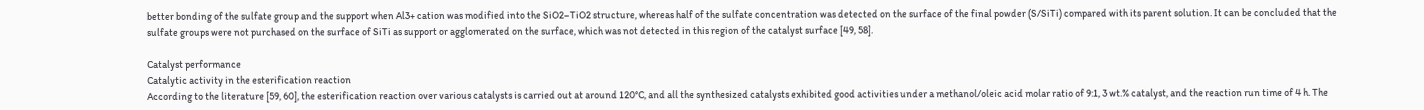better bonding of the sulfate group and the support when Al3+ cation was modified into the SiO2–TiO2 structure, whereas half of the sulfate concentration was detected on the surface of the final powder (S/SiTi) compared with its parent solution. It can be concluded that the sulfate groups were not purchased on the surface of SiTi as support or agglomerated on the surface, which was not detected in this region of the catalyst surface [49, 58].

Catalyst performance
Catalytic activity in the esterification reaction
According to the literature [59, 60], the esterification reaction over various catalysts is carried out at around 120°C, and all the synthesized catalysts exhibited good activities under a methanol/oleic acid molar ratio of 9:1, 3 wt.% catalyst, and the reaction run time of 4 h. The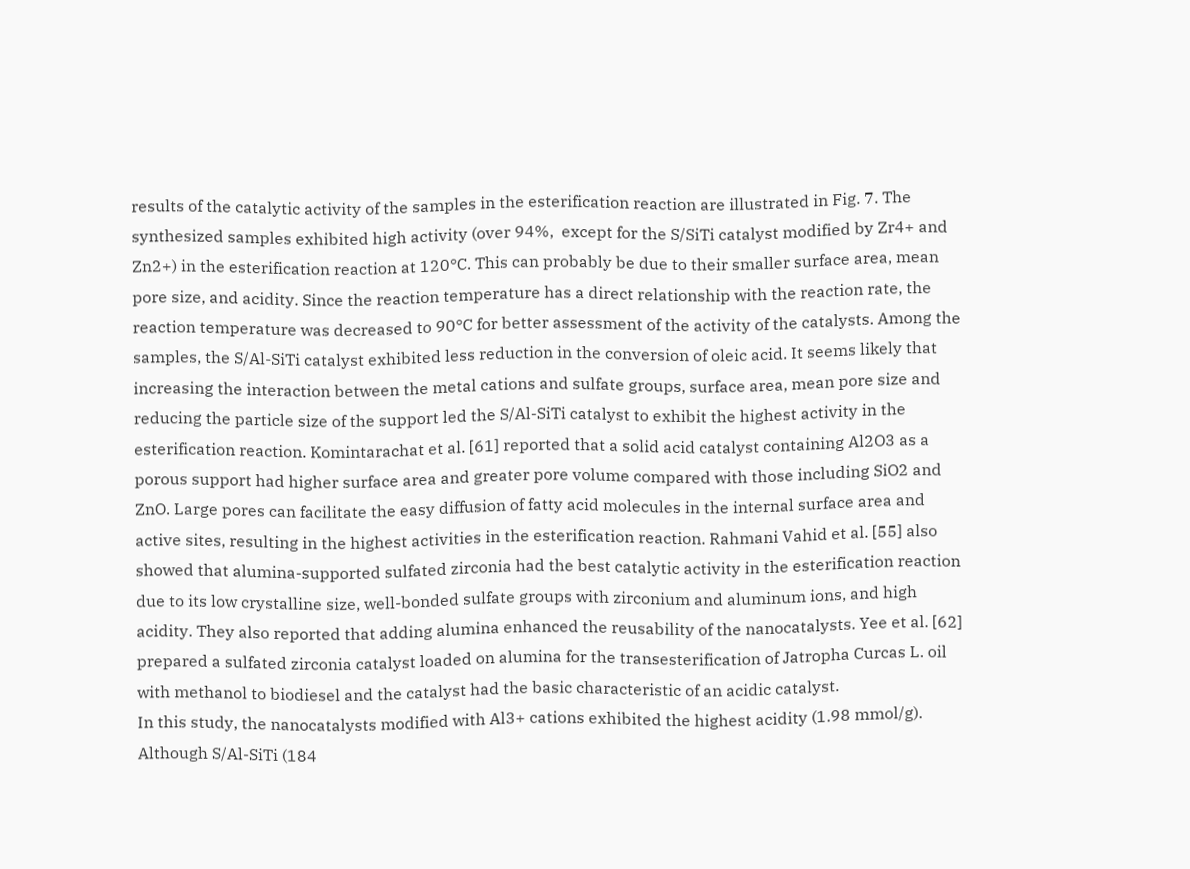results of the catalytic activity of the samples in the esterification reaction are illustrated in Fig. 7. The synthesized samples exhibited high activity (over 94%,  except for the S/SiTi catalyst modified by Zr4+ and Zn2+) in the esterification reaction at 120°C. This can probably be due to their smaller surface area, mean pore size, and acidity. Since the reaction temperature has a direct relationship with the reaction rate, the reaction temperature was decreased to 90°C for better assessment of the activity of the catalysts. Among the samples, the S/Al-SiTi catalyst exhibited less reduction in the conversion of oleic acid. It seems likely that increasing the interaction between the metal cations and sulfate groups, surface area, mean pore size and reducing the particle size of the support led the S/Al-SiTi catalyst to exhibit the highest activity in the esterification reaction. Komintarachat et al. [61] reported that a solid acid catalyst containing Al2O3 as a porous support had higher surface area and greater pore volume compared with those including SiO2 and ZnO. Large pores can facilitate the easy diffusion of fatty acid molecules in the internal surface area and active sites, resulting in the highest activities in the esterification reaction. Rahmani Vahid et al. [55] also showed that alumina-supported sulfated zirconia had the best catalytic activity in the esterification reaction due to its low crystalline size, well-bonded sulfate groups with zirconium and aluminum ions, and high acidity. They also reported that adding alumina enhanced the reusability of the nanocatalysts. Yee et al. [62] prepared a sulfated zirconia catalyst loaded on alumina for the transesterification of Jatropha Curcas L. oil with methanol to biodiesel and the catalyst had the basic characteristic of an acidic catalyst.
In this study, the nanocatalysts modified with Al3+ cations exhibited the highest acidity (1.98 mmol/g). Although S/Al-SiTi (184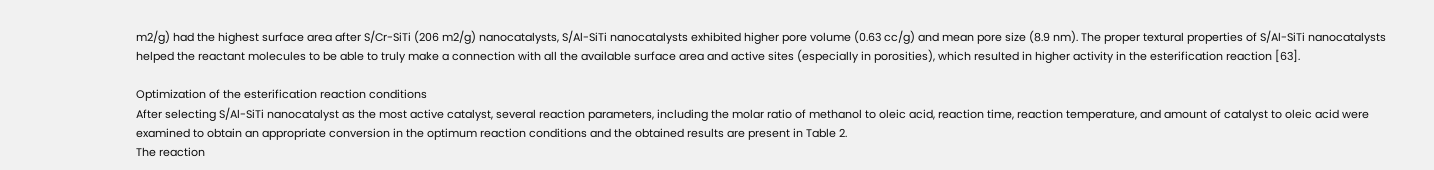m2/g) had the highest surface area after S/Cr-SiTi (206 m2/g) nanocatalysts, S/Al-SiTi nanocatalysts exhibited higher pore volume (0.63 cc/g) and mean pore size (8.9 nm). The proper textural properties of S/Al-SiTi nanocatalysts helped the reactant molecules to be able to truly make a connection with all the available surface area and active sites (especially in porosities), which resulted in higher activity in the esterification reaction [63].

Optimization of the esterification reaction conditions
After selecting S/Al-SiTi nanocatalyst as the most active catalyst, several reaction parameters, including the molar ratio of methanol to oleic acid, reaction time, reaction temperature, and amount of catalyst to oleic acid were examined to obtain an appropriate conversion in the optimum reaction conditions and the obtained results are present in Table 2.
The reaction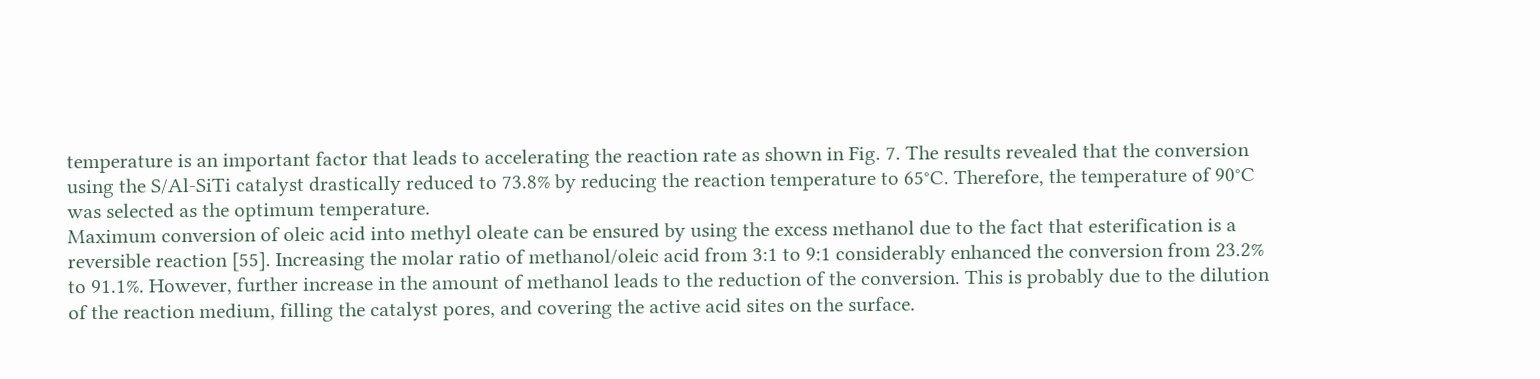temperature is an important factor that leads to accelerating the reaction rate as shown in Fig. 7. The results revealed that the conversion using the S/Al-SiTi catalyst drastically reduced to 73.8% by reducing the reaction temperature to 65°C. Therefore, the temperature of 90°C was selected as the optimum temperature.
Maximum conversion of oleic acid into methyl oleate can be ensured by using the excess methanol due to the fact that esterification is a reversible reaction [55]. Increasing the molar ratio of methanol/oleic acid from 3:1 to 9:1 considerably enhanced the conversion from 23.2% to 91.1%. However, further increase in the amount of methanol leads to the reduction of the conversion. This is probably due to the dilution of the reaction medium, filling the catalyst pores, and covering the active acid sites on the surface.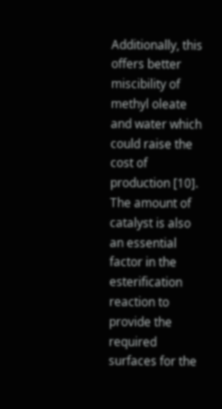Additionally, this offers better miscibility of methyl oleate and water which could raise the cost of production [10].
The amount of catalyst is also an essential factor in the esterification reaction to provide the required surfaces for the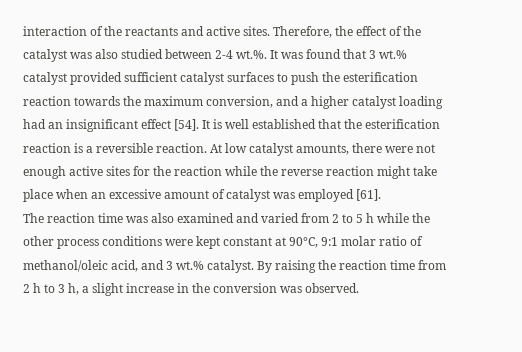interaction of the reactants and active sites. Therefore, the effect of the catalyst was also studied between 2-4 wt.%. It was found that 3 wt.% catalyst provided sufficient catalyst surfaces to push the esterification reaction towards the maximum conversion, and a higher catalyst loading had an insignificant effect [54]. It is well established that the esterification reaction is a reversible reaction. At low catalyst amounts, there were not enough active sites for the reaction while the reverse reaction might take place when an excessive amount of catalyst was employed [61].
The reaction time was also examined and varied from 2 to 5 h while the other process conditions were kept constant at 90°C, 9:1 molar ratio of methanol/oleic acid, and 3 wt.% catalyst. By raising the reaction time from 2 h to 3 h, a slight increase in the conversion was observed.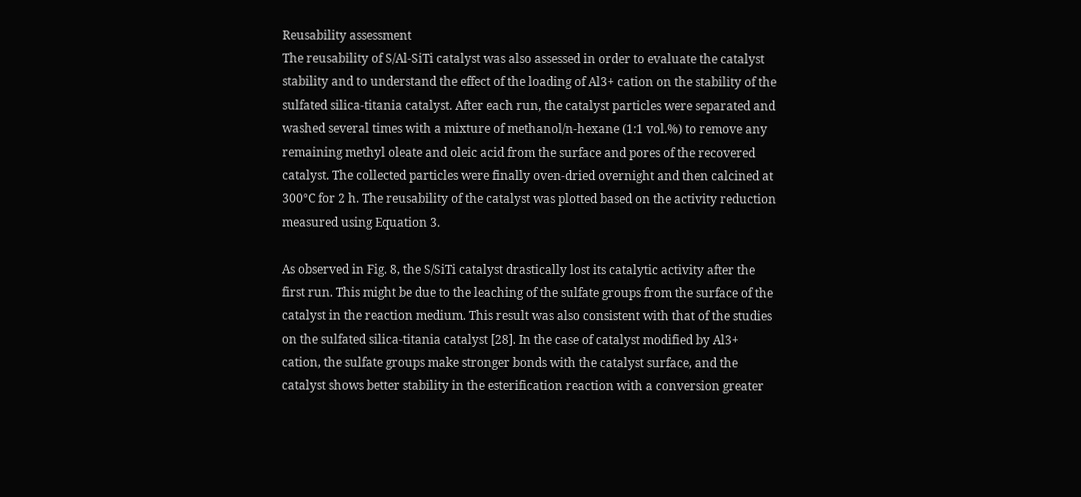Reusability assessment
The reusability of S/Al-SiTi catalyst was also assessed in order to evaluate the catalyst stability and to understand the effect of the loading of Al3+ cation on the stability of the sulfated silica-titania catalyst. After each run, the catalyst particles were separated and washed several times with a mixture of methanol/n-hexane (1:1 vol.%) to remove any remaining methyl oleate and oleic acid from the surface and pores of the recovered catalyst. The collected particles were finally oven-dried overnight and then calcined at 300°C for 2 h. The reusability of the catalyst was plotted based on the activity reduction measured using Equation 3.

As observed in Fig. 8, the S/SiTi catalyst drastically lost its catalytic activity after the first run. This might be due to the leaching of the sulfate groups from the surface of the catalyst in the reaction medium. This result was also consistent with that of the studies on the sulfated silica-titania catalyst [28]. In the case of catalyst modified by Al3+ cation, the sulfate groups make stronger bonds with the catalyst surface, and the catalyst shows better stability in the esterification reaction with a conversion greater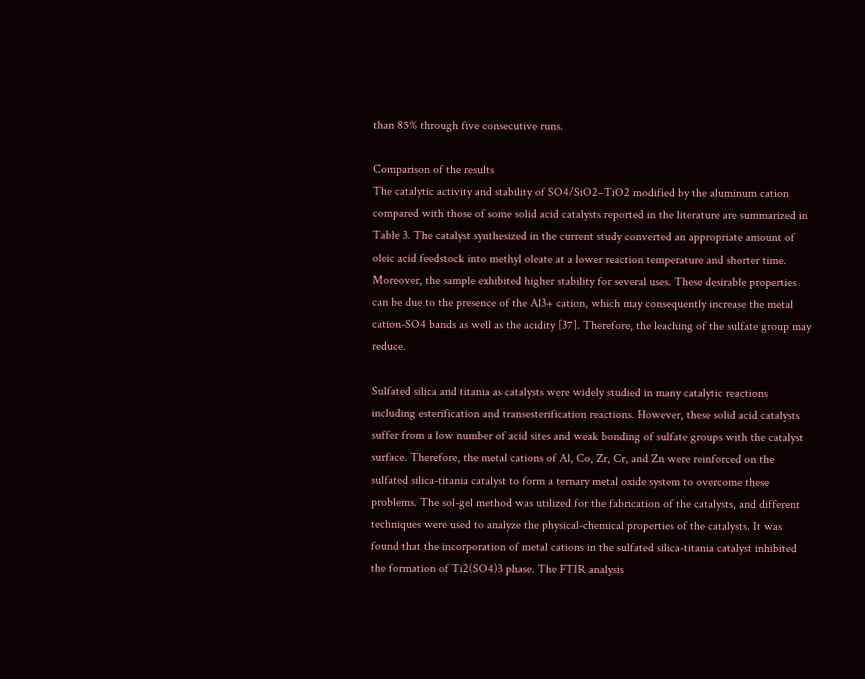than 85% through five consecutive runs.

Comparison of the results
The catalytic activity and stability of SO4/SiO2–TiO2 modified by the aluminum cation compared with those of some solid acid catalysts reported in the literature are summarized in Table 3. The catalyst synthesized in the current study converted an appropriate amount of oleic acid feedstock into methyl oleate at a lower reaction temperature and shorter time. Moreover, the sample exhibited higher stability for several uses. These desirable properties can be due to the presence of the Al3+ cation, which may consequently increase the metal cation-SO4 bands as well as the acidity [37]. Therefore, the leaching of the sulfate group may reduce.

Sulfated silica and titania as catalysts were widely studied in many catalytic reactions including esterification and transesterification reactions. However, these solid acid catalysts suffer from a low number of acid sites and weak bonding of sulfate groups with the catalyst surface. Therefore, the metal cations of Al, Co, Zr, Cr, and Zn were reinforced on the sulfated silica-titania catalyst to form a ternary metal oxide system to overcome these problems. The sol-gel method was utilized for the fabrication of the catalysts, and different techniques were used to analyze the physical-chemical properties of the catalysts. It was found that the incorporation of metal cations in the sulfated silica-titania catalyst inhibited the formation of Ti2(SO4)3 phase. The FTIR analysis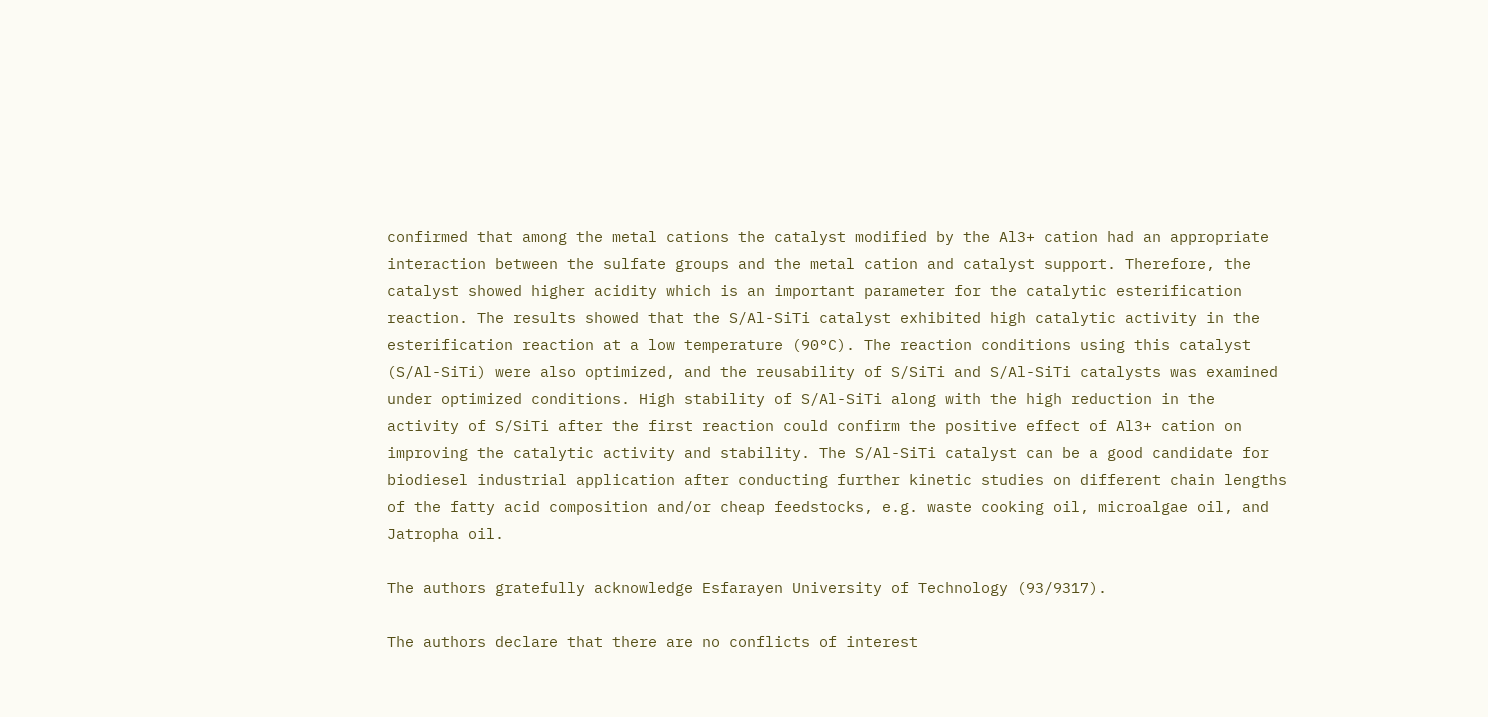confirmed that among the metal cations the catalyst modified by the Al3+ cation had an appropriate interaction between the sulfate groups and the metal cation and catalyst support. Therefore, the catalyst showed higher acidity which is an important parameter for the catalytic esterification reaction. The results showed that the S/Al-SiTi catalyst exhibited high catalytic activity in the esterification reaction at a low temperature (90°C). The reaction conditions using this catalyst (S/Al-SiTi) were also optimized, and the reusability of S/SiTi and S/Al-SiTi catalysts was examined under optimized conditions. High stability of S/Al-SiTi along with the high reduction in the activity of S/SiTi after the first reaction could confirm the positive effect of Al3+ cation on improving the catalytic activity and stability. The S/Al-SiTi catalyst can be a good candidate for biodiesel industrial application after conducting further kinetic studies on different chain lengths of the fatty acid composition and/or cheap feedstocks, e.g. waste cooking oil, microalgae oil, and Jatropha oil.

The authors gratefully acknowledge Esfarayen University of Technology (93/9317).

The authors declare that there are no conflicts of interest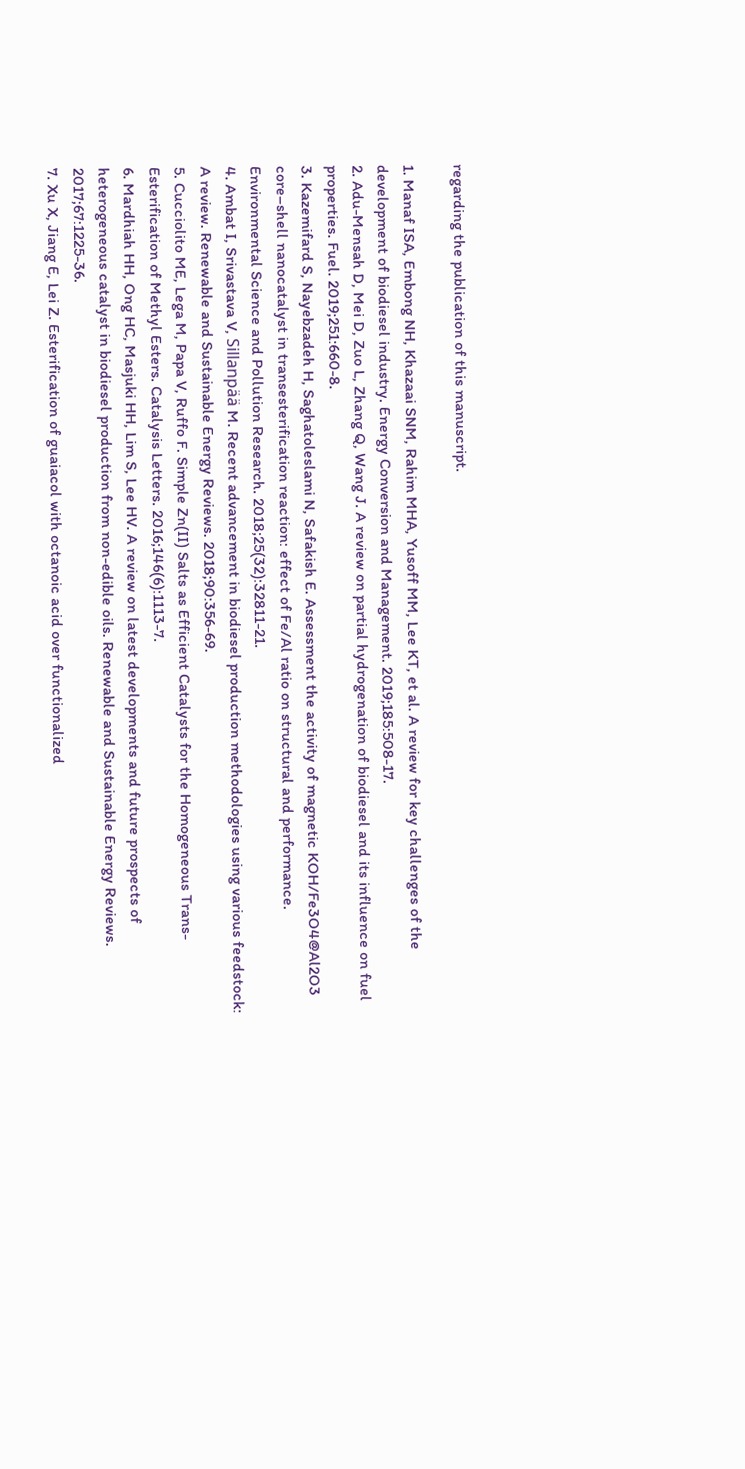regarding the publication of this manuscript.

1. Manaf ISA, Embong NH, Khazaai SNM, Rahim MHA, Yusoff MM, Lee KT, et al. A review for key challenges of the development of biodiesel industry. Energy Conversion and Management. 2019;185:508-17.
2. Adu-Mensah D, Mei D, Zuo L, Zhang Q, Wang J. A review on partial hydrogenation of biodiesel and its influence on fuel properties. Fuel. 2019;251:660-8.
3. Kazemifard S, Nayebzadeh H, Saghatoleslami N, Safakish E. Assessment the activity of magnetic KOH/Fe3O4@Al2O3 core–shell nanocatalyst in transesterification reaction: effect of Fe/Al ratio on structural and performance. Environmental Science and Pollution Research. 2018;25(32):32811-21.
4. Ambat I, Srivastava V, Sillanpää M. Recent advancement in biodiesel production methodologies using various feedstock: A review. Renewable and Sustainable Energy Reviews. 2018;90:356-69.
5. Cucciolito ME, Lega M, Papa V, Ruffo F. Simple Zn(II) Salts as Efficient Catalysts for the Homogeneous Trans-Esterification of Methyl Esters. Catalysis Letters. 2016;146(6):1113-7.
6. Mardhiah HH, Ong HC, Masjuki HH, Lim S, Lee HV. A review on latest developments and future prospects of heterogeneous catalyst in biodiesel production from non-edible oils. Renewable and Sustainable Energy Reviews. 2017;67:1225-36.
7. Xu X, Jiang E, Lei Z. Esterification of guaiacol with octanoic acid over functionalized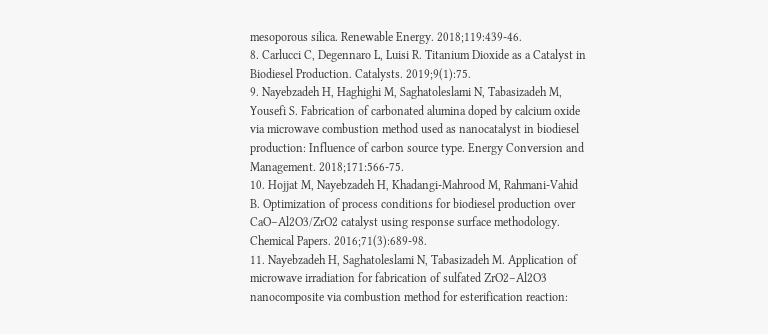mesoporous silica. Renewable Energy. 2018;119:439-46.
8. Carlucci C, Degennaro L, Luisi R. Titanium Dioxide as a Catalyst in Biodiesel Production. Catalysts. 2019;9(1):75.
9. Nayebzadeh H, Haghighi M, Saghatoleslami N, Tabasizadeh M, Yousefi S. Fabrication of carbonated alumina doped by calcium oxide via microwave combustion method used as nanocatalyst in biodiesel production: Influence of carbon source type. Energy Conversion and Management. 2018;171:566-75.
10. Hojjat M, Nayebzadeh H, Khadangi-Mahrood M, Rahmani-Vahid B. Optimization of process conditions for biodiesel production over CaO–Al2O3/ZrO2 catalyst using response surface methodology. Chemical Papers. 2016;71(3):689-98.
11. Nayebzadeh H, Saghatoleslami N, Tabasizadeh M. Application of microwave irradiation for fabrication of sulfated ZrO2–Al2O3 nanocomposite via combustion method for esterification reaction: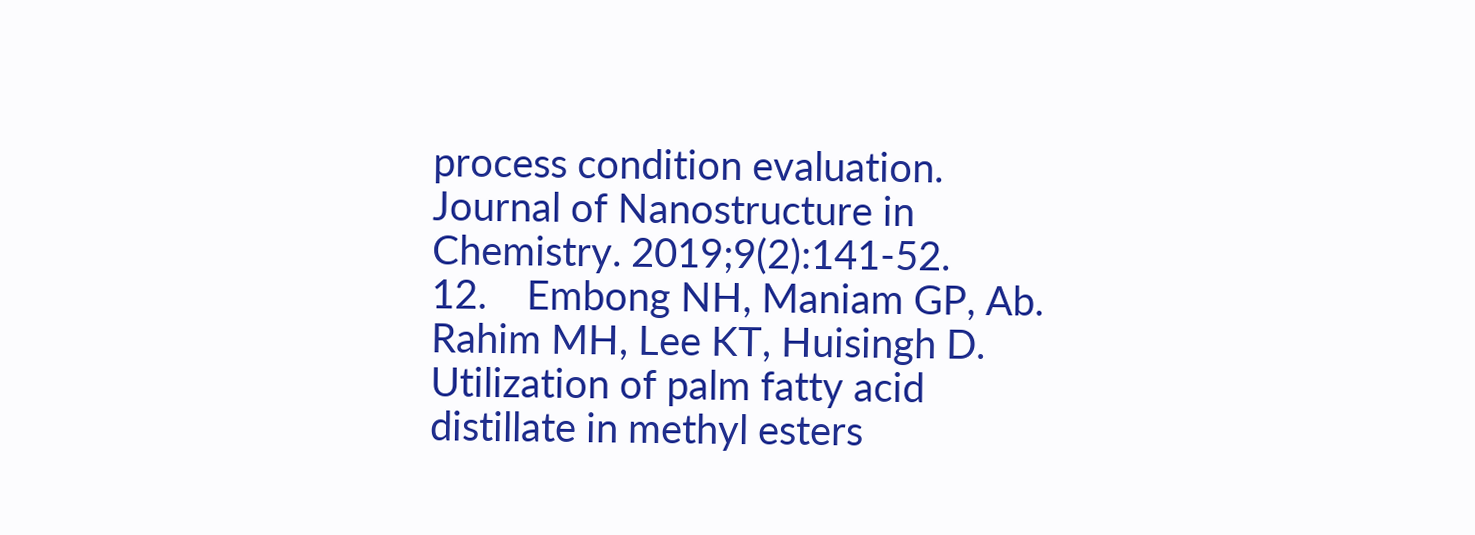process condition evaluation. Journal of Nanostructure in Chemistry. 2019;9(2):141-52.
12.    Embong NH, Maniam GP, Ab. Rahim MH, Lee KT, Huisingh D. Utilization of palm fatty acid distillate in methyl esters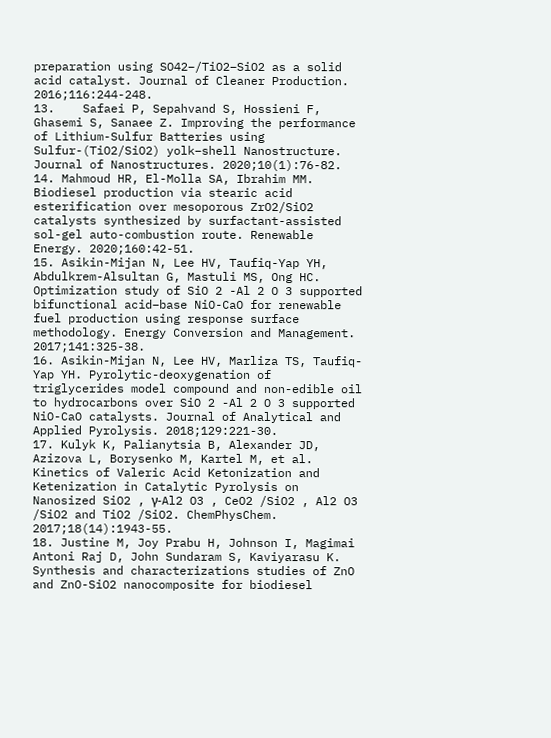preparation using SO42−/TiO2–SiO2 as a solid acid catalyst. Journal of Cleaner Production. 2016;116:244-248.
13.    Safaei P, Sepahvand S, Hossieni F, Ghasemi S, Sanaee Z. Improving the performance of Lithium-Sulfur Batteries using Sulfur-(TiO2/SiO2) yolk–shell Nanostructure. Journal of Nanostructures. 2020;10(1):76-82.
14. Mahmoud HR, El-Molla SA, Ibrahim MM. Biodiesel production via stearic acid esterification over mesoporous ZrO2/SiO2 catalysts synthesized by surfactant-assisted sol-gel auto-combustion route. Renewable Energy. 2020;160:42-51.
15. Asikin-Mijan N, Lee HV, Taufiq-Yap YH, Abdulkrem-Alsultan G, Mastuli MS, Ong HC. Optimization study of SiO 2 -Al 2 O 3 supported bifunctional acid–base NiO-CaO for renewable fuel production using response surface methodology. Energy Conversion and Management. 2017;141:325-38.
16. Asikin-Mijan N, Lee HV, Marliza TS, Taufiq-Yap YH. Pyrolytic-deoxygenation of triglycerides model compound and non-edible oil to hydrocarbons over SiO 2 -Al 2 O 3 supported NiO-CaO catalysts. Journal of Analytical and Applied Pyrolysis. 2018;129:221-30.
17. Kulyk K, Palianytsia B, Alexander JD, Azizova L, Borysenko M, Kartel M, et al. Kinetics of Valeric Acid Ketonization and Ketenization in Catalytic Pyrolysis on Nanosized SiO2 , γ-Al2 O3 , CeO2 /SiO2 , Al2 O3 /SiO2 and TiO2 /SiO2. ChemPhysChem. 2017;18(14):1943-55.
18. Justine M, Joy Prabu H, Johnson I, Magimai Antoni Raj D, John Sundaram S, Kaviyarasu K. Synthesis and characterizations studies of ZnO and ZnO-SiO2 nanocomposite for biodiesel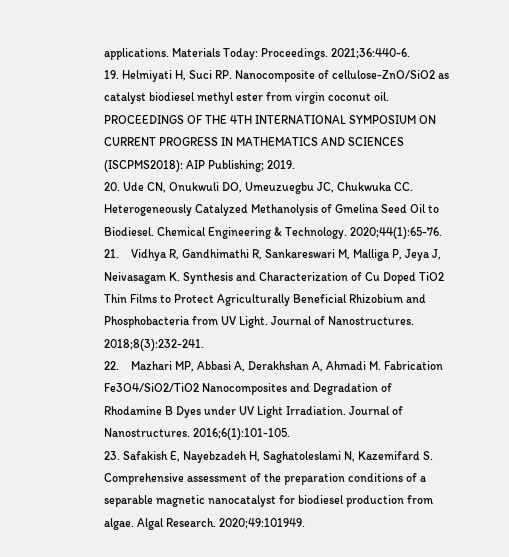applications. Materials Today: Proceedings. 2021;36:440-6.
19. Helmiyati H, Suci RP. Nanocomposite of cellulose-ZnO/SiO2 as catalyst biodiesel methyl ester from virgin coconut oil. PROCEEDINGS OF THE 4TH INTERNATIONAL SYMPOSIUM ON CURRENT PROGRESS IN MATHEMATICS AND SCIENCES (ISCPMS2018): AIP Publishing; 2019.
20. Ude CN, Onukwuli DO, Umeuzuegbu JC, Chukwuka CC. Heterogeneously Catalyzed Methanolysis of Gmelina Seed Oil to Biodiesel. Chemical Engineering & Technology. 2020;44(1):65-76.
21.    Vidhya R, Gandhimathi R, Sankareswari M, Malliga P, Jeya J, Neivasagam K. Synthesis and Characterization of Cu Doped TiO2 Thin Films to Protect Agriculturally Beneficial Rhizobium and Phosphobacteria from UV Light. Journal of Nanostructures. 2018;8(3):232-241.
22.    Mazhari MP, Abbasi A, Derakhshan A, Ahmadi M. Fabrication Fe3O4/SiO2/TiO2 Nanocomposites and Degradation of Rhodamine B Dyes under UV Light Irradiation. Journal of Nanostructures. 2016;6(1):101-105.
23. Safakish E, Nayebzadeh H, Saghatoleslami N, Kazemifard S. Comprehensive assessment of the preparation conditions of a separable magnetic nanocatalyst for biodiesel production from algae. Algal Research. 2020;49:101949.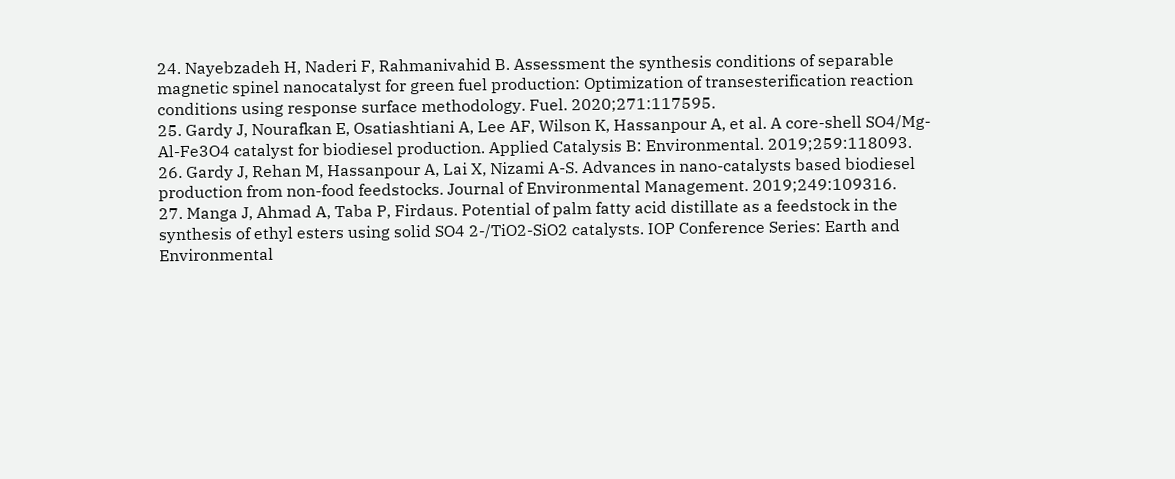24. Nayebzadeh H, Naderi F, Rahmanivahid B. Assessment the synthesis conditions of separable magnetic spinel nanocatalyst for green fuel production: Optimization of transesterification reaction conditions using response surface methodology. Fuel. 2020;271:117595.
25. Gardy J, Nourafkan E, Osatiashtiani A, Lee AF, Wilson K, Hassanpour A, et al. A core-shell SO4/Mg-Al-Fe3O4 catalyst for biodiesel production. Applied Catalysis B: Environmental. 2019;259:118093.
26. Gardy J, Rehan M, Hassanpour A, Lai X, Nizami A-S. Advances in nano-catalysts based biodiesel production from non-food feedstocks. Journal of Environmental Management. 2019;249:109316.
27. Manga J, Ahmad A, Taba P, Firdaus. Potential of palm fatty acid distillate as a feedstock in the synthesis of ethyl esters using solid SO4 2-/TiO2-SiO2 catalysts. IOP Conference Series: Earth and Environmental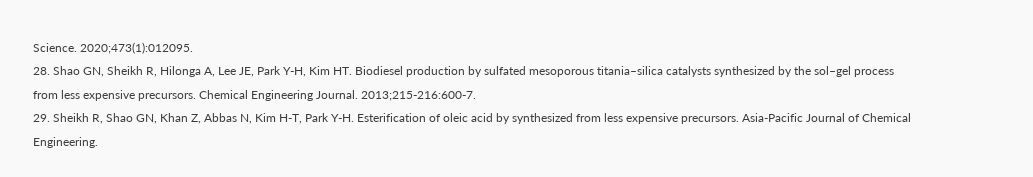Science. 2020;473(1):012095.
28. Shao GN, Sheikh R, Hilonga A, Lee JE, Park Y-H, Kim HT. Biodiesel production by sulfated mesoporous titania–silica catalysts synthesized by the sol–gel process from less expensive precursors. Chemical Engineering Journal. 2013;215-216:600-7.
29. Sheikh R, Shao GN, Khan Z, Abbas N, Kim H-T, Park Y-H. Esterification of oleic acid by synthesized from less expensive precursors. Asia-Pacific Journal of Chemical Engineering.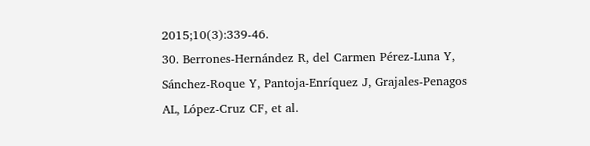2015;10(3):339-46.
30. Berrones-Hernández R, del Carmen Pérez-Luna Y, Sánchez-Roque Y, Pantoja-Enríquez J, Grajales-Penagos AL, López-Cruz CF, et al.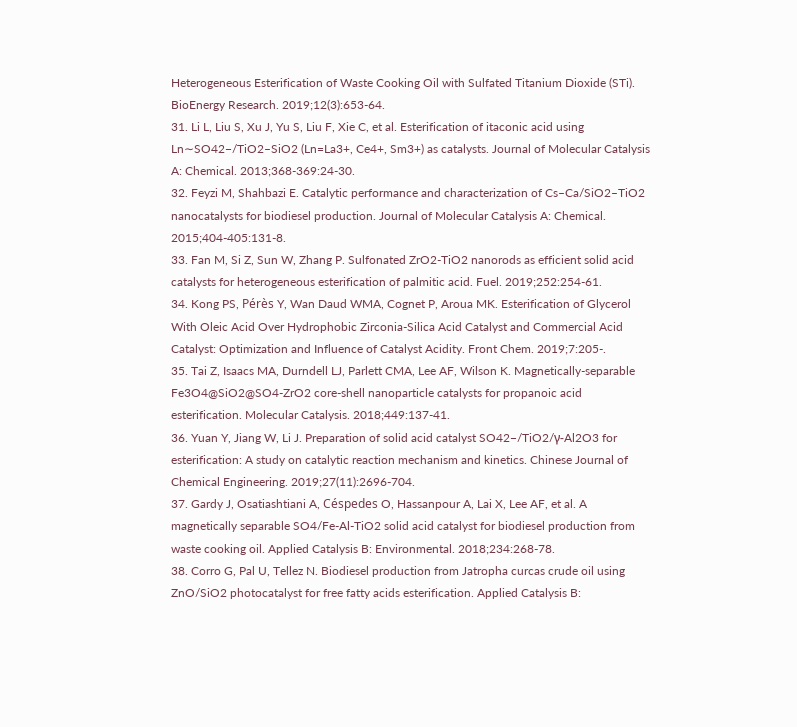Heterogeneous Esterification of Waste Cooking Oil with Sulfated Titanium Dioxide (STi). BioEnergy Research. 2019;12(3):653-64.
31. Li L, Liu S, Xu J, Yu S, Liu F, Xie C, et al. Esterification of itaconic acid using Ln∼SO42−/TiO2–SiO2 (Ln=La3+, Ce4+, Sm3+) as catalysts. Journal of Molecular Catalysis A: Chemical. 2013;368-369:24-30.
32. Feyzi M, Shahbazi E. Catalytic performance and characterization of Cs–Ca/SiO2–TiO2 nanocatalysts for biodiesel production. Journal of Molecular Catalysis A: Chemical. 2015;404-405:131-8.
33. Fan M, Si Z, Sun W, Zhang P. Sulfonated ZrO2-TiO2 nanorods as efficient solid acid catalysts for heterogeneous esterification of palmitic acid. Fuel. 2019;252:254-61.
34. Kong PS, Pérès Y, Wan Daud WMA, Cognet P, Aroua MK. Esterification of Glycerol With Oleic Acid Over Hydrophobic Zirconia-Silica Acid Catalyst and Commercial Acid Catalyst: Optimization and Influence of Catalyst Acidity. Front Chem. 2019;7:205-.
35. Tai Z, Isaacs MA, Durndell LJ, Parlett CMA, Lee AF, Wilson K. Magnetically-separable Fe3O4@SiO2@SO4-ZrO2 core-shell nanoparticle catalysts for propanoic acid esterification. Molecular Catalysis. 2018;449:137-41.
36. Yuan Y, Jiang W, Li J. Preparation of solid acid catalyst SO42−/TiO2/γ-Al2O3 for esterification: A study on catalytic reaction mechanism and kinetics. Chinese Journal of Chemical Engineering. 2019;27(11):2696-704.
37. Gardy J, Osatiashtiani A, Céspedes O, Hassanpour A, Lai X, Lee AF, et al. A magnetically separable SO4/Fe-Al-TiO2 solid acid catalyst for biodiesel production from waste cooking oil. Applied Catalysis B: Environmental. 2018;234:268-78.
38. Corro G, Pal U, Tellez N. Biodiesel production from Jatropha curcas crude oil using ZnO/SiO2 photocatalyst for free fatty acids esterification. Applied Catalysis B: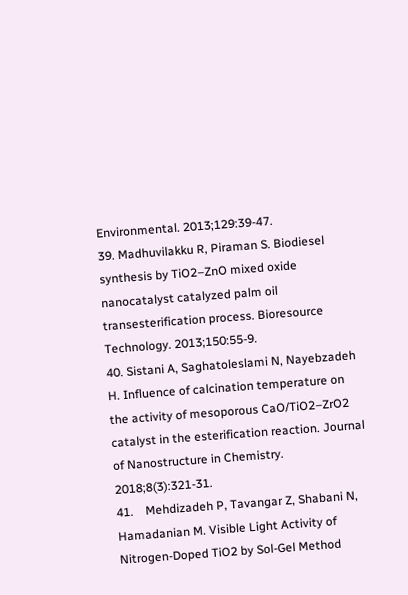Environmental. 2013;129:39-47.
39. Madhuvilakku R, Piraman S. Biodiesel synthesis by TiO2–ZnO mixed oxide nanocatalyst catalyzed palm oil transesterification process. Bioresource Technology. 2013;150:55-9.
40. Sistani A, Saghatoleslami N, Nayebzadeh H. Influence of calcination temperature on the activity of mesoporous CaO/TiO2–ZrO2 catalyst in the esterification reaction. Journal of Nanostructure in Chemistry. 2018;8(3):321-31.
41.    Mehdizadeh P, Tavangar Z, Shabani N, Hamadanian M. Visible Light Activity of Nitrogen-Doped TiO2 by Sol-Gel Method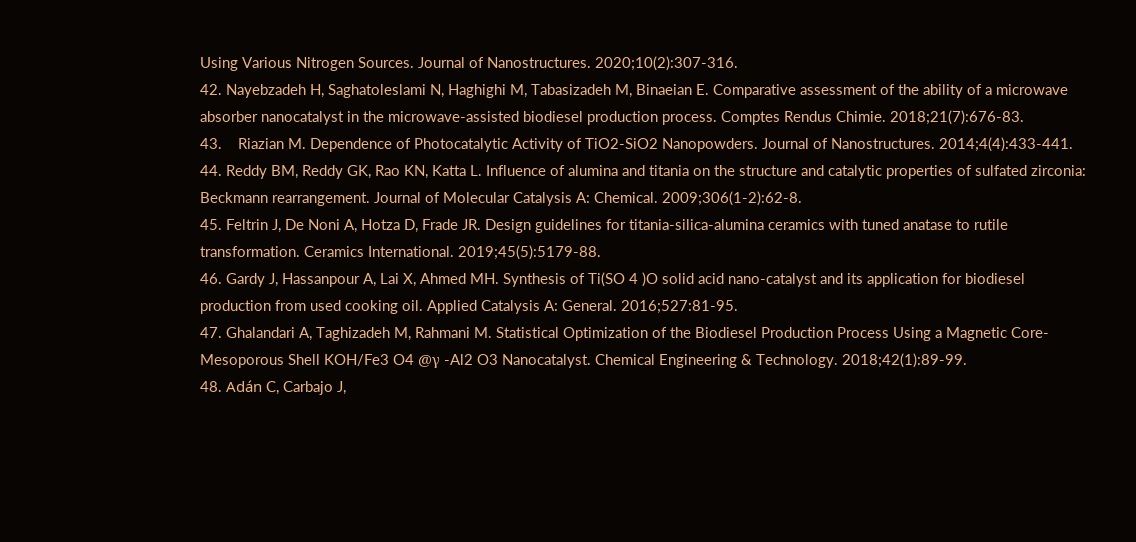Using Various Nitrogen Sources. Journal of Nanostructures. 2020;10(2):307-316.
42. Nayebzadeh H, Saghatoleslami N, Haghighi M, Tabasizadeh M, Binaeian E. Comparative assessment of the ability of a microwave absorber nanocatalyst in the microwave-assisted biodiesel production process. Comptes Rendus Chimie. 2018;21(7):676-83.
43.    Riazian M. Dependence of Photocatalytic Activity of TiO2-SiO2 Nanopowders. Journal of Nanostructures. 2014;4(4):433-441.
44. Reddy BM, Reddy GK, Rao KN, Katta L. Influence of alumina and titania on the structure and catalytic properties of sulfated zirconia: Beckmann rearrangement. Journal of Molecular Catalysis A: Chemical. 2009;306(1-2):62-8.
45. Feltrin J, De Noni A, Hotza D, Frade JR. Design guidelines for titania-silica-alumina ceramics with tuned anatase to rutile transformation. Ceramics International. 2019;45(5):5179-88.
46. Gardy J, Hassanpour A, Lai X, Ahmed MH. Synthesis of Ti(SO 4 )O solid acid nano-catalyst and its application for biodiesel production from used cooking oil. Applied Catalysis A: General. 2016;527:81-95.
47. Ghalandari A, Taghizadeh M, Rahmani M. Statistical Optimization of the Biodiesel Production Process Using a Magnetic Core-Mesoporous Shell KOH/Fe3 O4 @γ -Al2 O3 Nanocatalyst. Chemical Engineering & Technology. 2018;42(1):89-99.
48. Adán C, Carbajo J,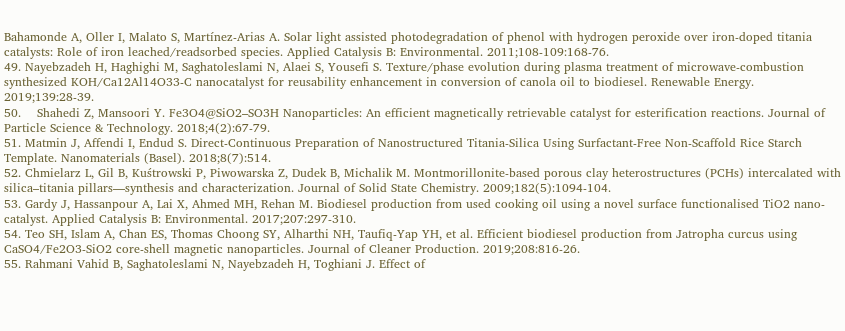Bahamonde A, Oller I, Malato S, Martínez-Arias A. Solar light assisted photodegradation of phenol with hydrogen peroxide over iron-doped titania catalysts: Role of iron leached/readsorbed species. Applied Catalysis B: Environmental. 2011;108-109:168-76.
49. Nayebzadeh H, Haghighi M, Saghatoleslami N, Alaei S, Yousefi S. Texture/phase evolution during plasma treatment of microwave-combustion synthesized KOH/Ca12Al14O33-C nanocatalyst for reusability enhancement in conversion of canola oil to biodiesel. Renewable Energy. 2019;139:28-39.
50.    Shahedi Z, Mansoori Y. Fe3O4@SiO2–SO3H Nanoparticles: An efficient magnetically retrievable catalyst for esterification reactions. Journal of Particle Science & Technology. 2018;4(2):67-79.
51. Matmin J, Affendi I, Endud S. Direct-Continuous Preparation of Nanostructured Titania-Silica Using Surfactant-Free Non-Scaffold Rice Starch Template. Nanomaterials (Basel). 2018;8(7):514.
52. Chmielarz L, Gil B, Kuśtrowski P, Piwowarska Z, Dudek B, Michalik M. Montmorillonite-based porous clay heterostructures (PCHs) intercalated with silica–titania pillars—synthesis and characterization. Journal of Solid State Chemistry. 2009;182(5):1094-104.
53. Gardy J, Hassanpour A, Lai X, Ahmed MH, Rehan M. Biodiesel production from used cooking oil using a novel surface functionalised TiO2 nano-catalyst. Applied Catalysis B: Environmental. 2017;207:297-310.
54. Teo SH, Islam A, Chan ES, Thomas Choong SY, Alharthi NH, Taufiq-Yap YH, et al. Efficient biodiesel production from Jatropha curcus using CaSO4/Fe2O3-SiO2 core-shell magnetic nanoparticles. Journal of Cleaner Production. 2019;208:816-26.
55. Rahmani Vahid B, Saghatoleslami N, Nayebzadeh H, Toghiani J. Effect of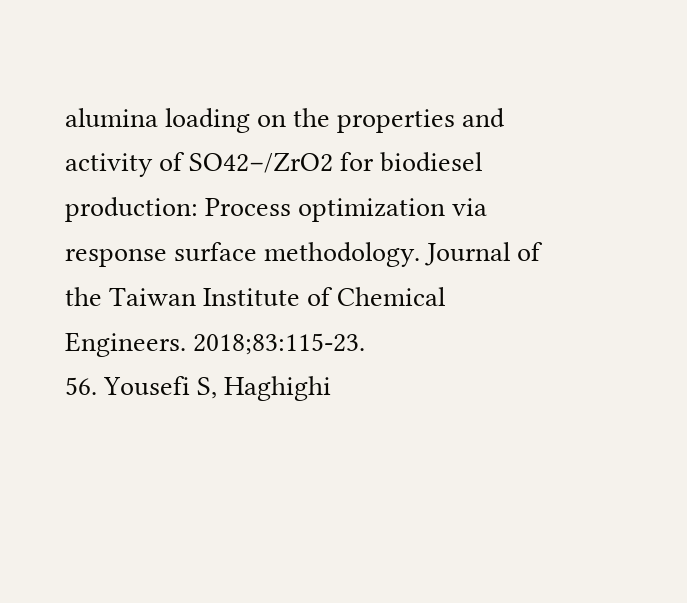alumina loading on the properties and activity of SO42−/ZrO2 for biodiesel production: Process optimization via response surface methodology. Journal of the Taiwan Institute of Chemical Engineers. 2018;83:115-23.
56. Yousefi S, Haghighi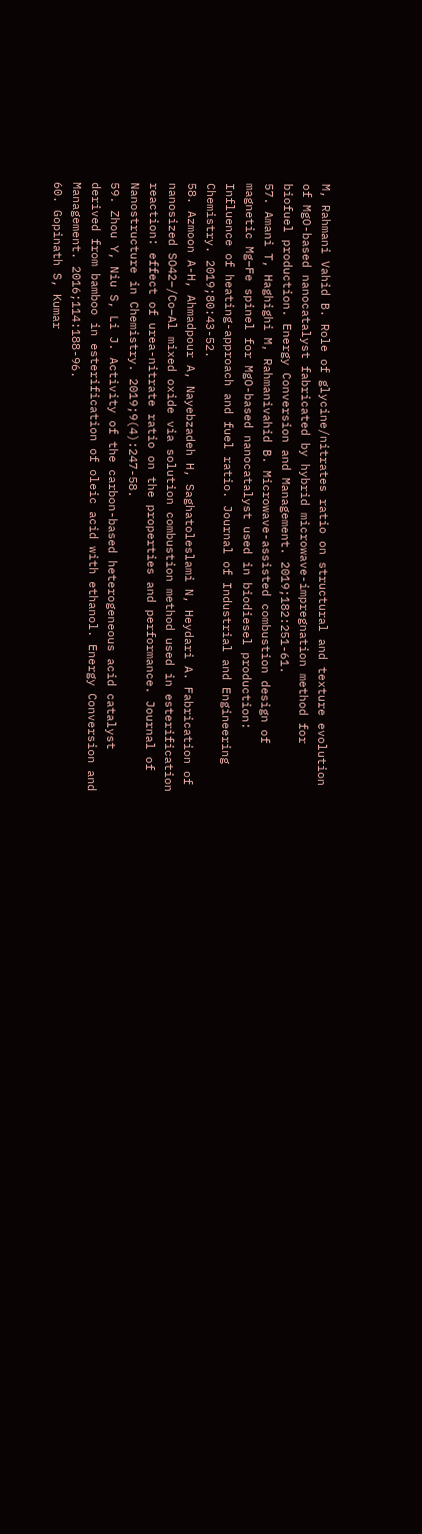M, Rahmani Vahid B. Role of glycine/nitrates ratio on structural and texture evolution of MgO-based nanocatalyst fabricated by hybrid microwave-impregnation method for biofuel production. Energy Conversion and Management. 2019;182:251-61.
57. Amani T, Haghighi M, Rahmanivahid B. Microwave-assisted combustion design of magnetic Mg–Fe spinel for MgO-based nanocatalyst used in biodiesel production: Influence of heating-approach and fuel ratio. Journal of Industrial and Engineering Chemistry. 2019;80:43-52.
58. Azmoon A-H, Ahmadpour A, Nayebzadeh H, Saghatoleslami N, Heydari A. Fabrication of nanosized SO42−/Co–Al mixed oxide via solution combustion method used in esterification reaction: effect of urea-nitrate ratio on the properties and performance. Journal of Nanostructure in Chemistry. 2019;9(4):247-58.
59. Zhou Y, Niu S, Li J. Activity of the carbon-based heterogeneous acid catalyst derived from bamboo in esterification of oleic acid with ethanol. Energy Conversion and Management. 2016;114:188-96.
60. Gopinath S, Kumar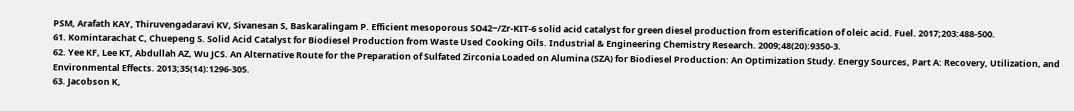PSM, Arafath KAY, Thiruvengadaravi KV, Sivanesan S, Baskaralingam P. Efficient mesoporous SO42−/Zr-KIT-6 solid acid catalyst for green diesel production from esterification of oleic acid. Fuel. 2017;203:488-500.
61. Komintarachat C, Chuepeng S. Solid Acid Catalyst for Biodiesel Production from Waste Used Cooking Oils. Industrial & Engineering Chemistry Research. 2009;48(20):9350-3.
62. Yee KF, Lee KT, Abdullah AZ, Wu JCS. An Alternative Route for the Preparation of Sulfated Zirconia Loaded on Alumina (SZA) for Biodiesel Production: An Optimization Study. Energy Sources, Part A: Recovery, Utilization, and Environmental Effects. 2013;35(14):1296-305.
63. Jacobson K,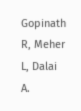Gopinath R, Meher L, Dalai A.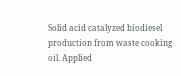Solid acid catalyzed biodiesel production from waste cooking oil. Applied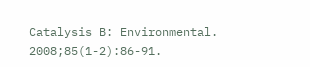Catalysis B: Environmental. 2008;85(1-2):86-91.